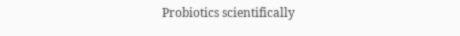Probiotics scientifically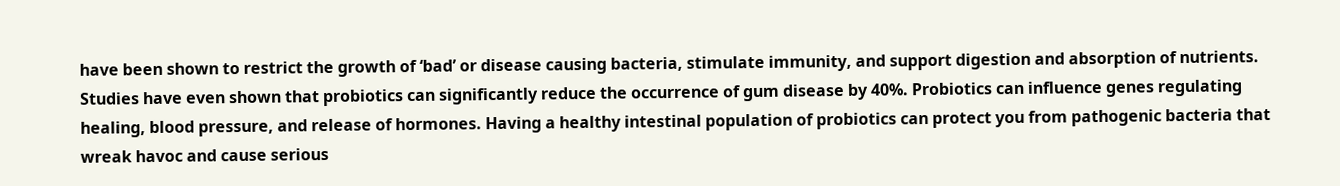have been shown to restrict the growth of ‘bad’ or disease causing bacteria, stimulate immunity, and support digestion and absorption of nutrients. Studies have even shown that probiotics can significantly reduce the occurrence of gum disease by 40%. Probiotics can influence genes regulating healing, blood pressure, and release of hormones. Having a healthy intestinal population of probiotics can protect you from pathogenic bacteria that wreak havoc and cause serious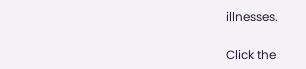illnesses.

Click the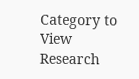Category to View Research